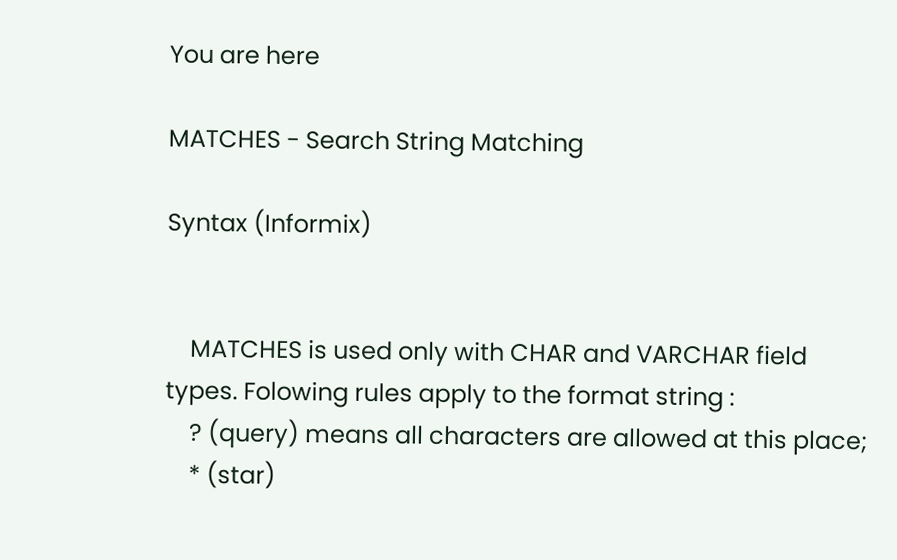You are here

MATCHES - Search String Matching

Syntax (Informix)


    MATCHES is used only with CHAR and VARCHAR field types. Folowing rules apply to the format string :
    ? (query) means all characters are allowed at this place;
    * (star)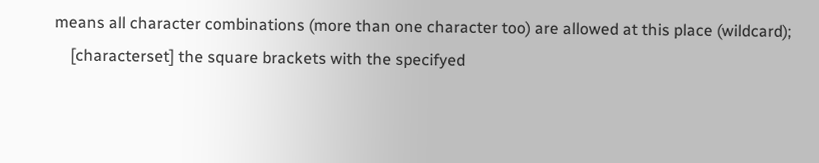means all character combinations (more than one character too) are allowed at this place (wildcard);
    [characterset] the square brackets with the specifyed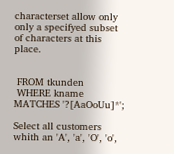characterset allow only only a specifyed subset of characters at this place.


 FROM tkunden
 WHERE kname MATCHES '?[AaOoUu]*';

Select all customers whith an 'A', 'a', 'O', 'o',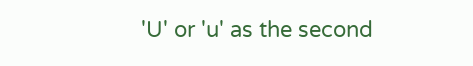'U' or 'u' as the second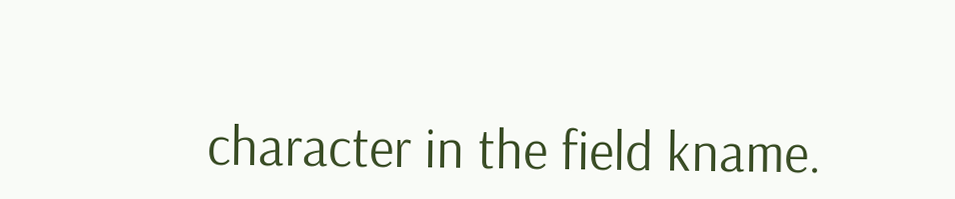character in the field kname.